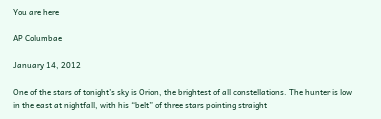You are here

AP Columbae

January 14, 2012

One of the stars of tonight’s sky is Orion, the brightest of all constellations. The hunter is low in the east at nightfall, with his “belt” of three stars pointing straight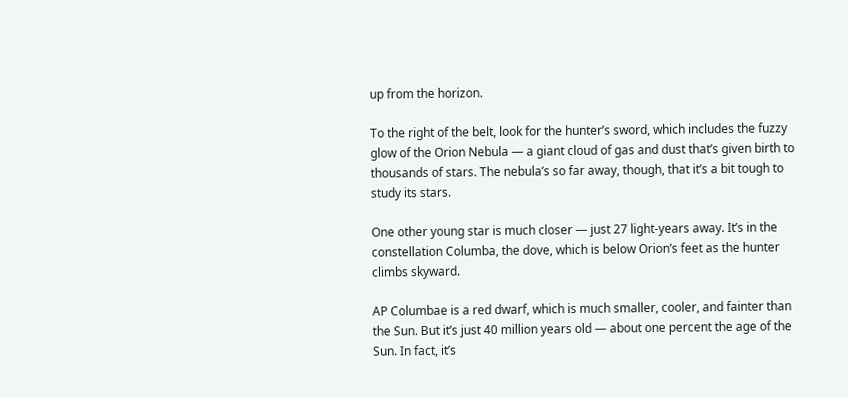up from the horizon.

To the right of the belt, look for the hunter’s sword, which includes the fuzzy glow of the Orion Nebula — a giant cloud of gas and dust that’s given birth to thousands of stars. The nebula’s so far away, though, that it’s a bit tough to study its stars.

One other young star is much closer — just 27 light-years away. It’s in the constellation Columba, the dove, which is below Orion’s feet as the hunter climbs skyward.

AP Columbae is a red dwarf, which is much smaller, cooler, and fainter than the Sun. But it’s just 40 million years old — about one percent the age of the Sun. In fact, it’s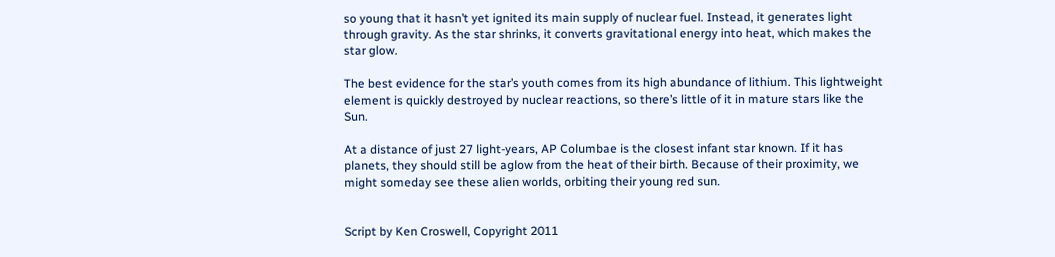so young that it hasn’t yet ignited its main supply of nuclear fuel. Instead, it generates light through gravity. As the star shrinks, it converts gravitational energy into heat, which makes the star glow.

The best evidence for the star’s youth comes from its high abundance of lithium. This lightweight element is quickly destroyed by nuclear reactions, so there’s little of it in mature stars like the Sun.

At a distance of just 27 light-years, AP Columbae is the closest infant star known. If it has planets, they should still be aglow from the heat of their birth. Because of their proximity, we might someday see these alien worlds, orbiting their young red sun.


Script by Ken Croswell, Copyright 2011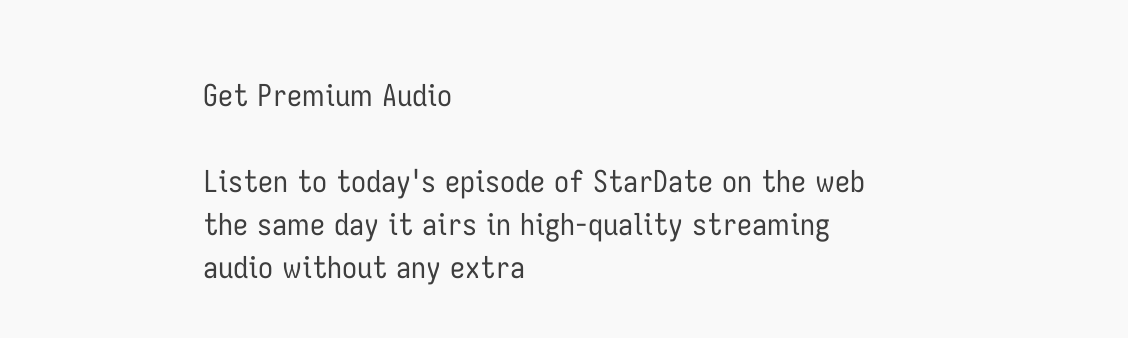Get Premium Audio

Listen to today's episode of StarDate on the web the same day it airs in high-quality streaming audio without any extra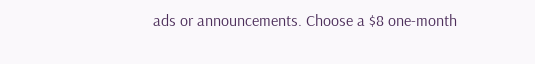ads or announcements. Choose a $8 one-month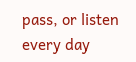pass, or listen every day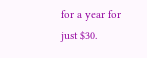for a year for just $30.